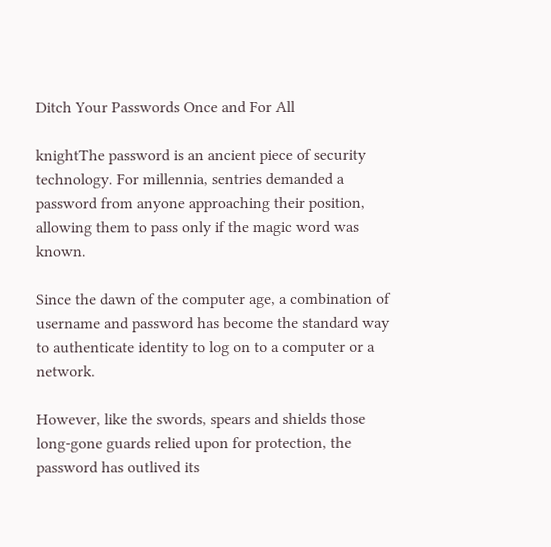Ditch Your Passwords Once and For All

knightThe password is an ancient piece of security technology. For millennia, sentries demanded a password from anyone approaching their position, allowing them to pass only if the magic word was known.

Since the dawn of the computer age, a combination of username and password has become the standard way to authenticate identity to log on to a computer or a network.

However, like the swords, spears and shields those long-gone guards relied upon for protection, the password has outlived its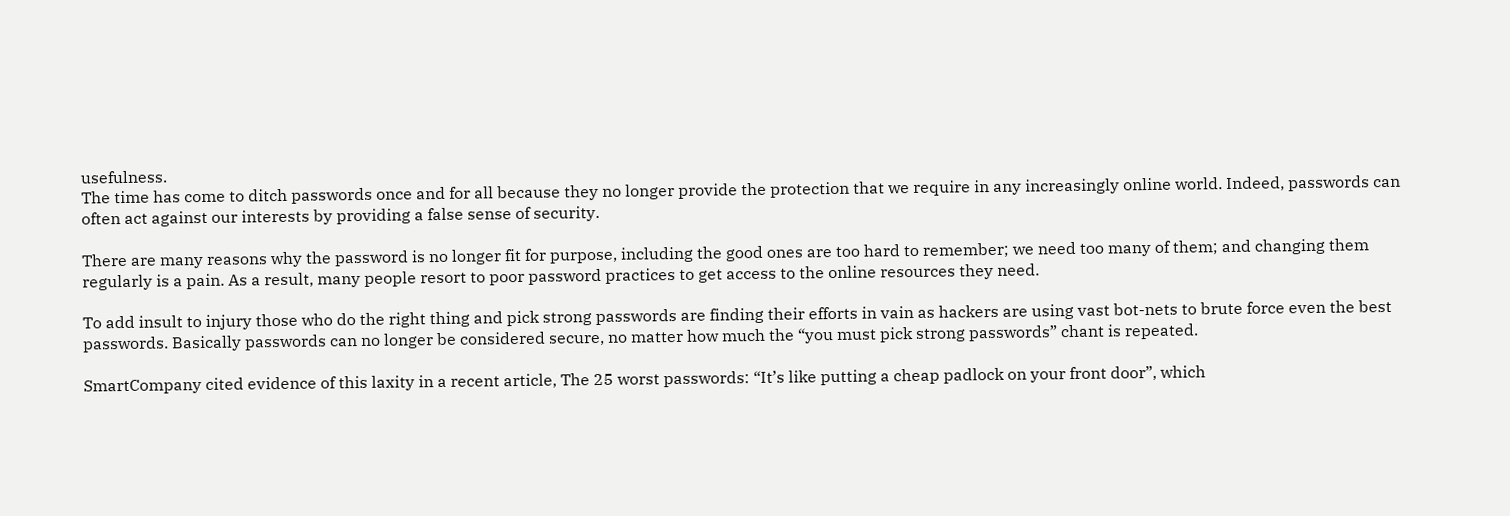usefulness.
The time has come to ditch passwords once and for all because they no longer provide the protection that we require in any increasingly online world. Indeed, passwords can often act against our interests by providing a false sense of security.

There are many reasons why the password is no longer fit for purpose, including the good ones are too hard to remember; we need too many of them; and changing them regularly is a pain. As a result, many people resort to poor password practices to get access to the online resources they need.

To add insult to injury those who do the right thing and pick strong passwords are finding their efforts in vain as hackers are using vast bot-nets to brute force even the best passwords. Basically passwords can no longer be considered secure, no matter how much the “you must pick strong passwords” chant is repeated.

SmartCompany cited evidence of this laxity in a recent article, The 25 worst passwords: “It’s like putting a cheap padlock on your front door”, which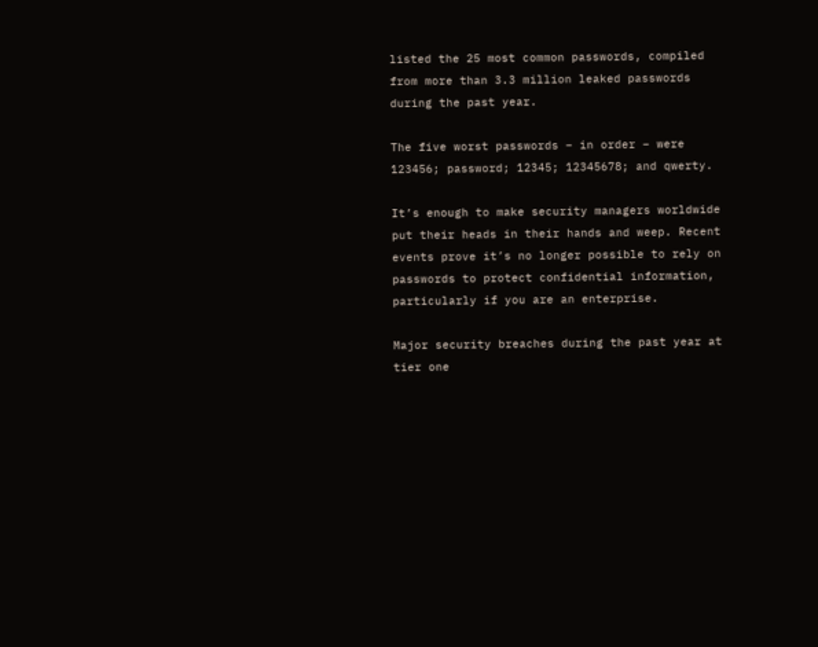listed the 25 most common passwords, compiled from more than 3.3 million leaked passwords during the past year.

The five worst passwords – in order – were 123456; password; 12345; 12345678; and qwerty.

It’s enough to make security managers worldwide put their heads in their hands and weep. Recent events prove it’s no longer possible to rely on passwords to protect confidential information, particularly if you are an enterprise.

Major security breaches during the past year at tier one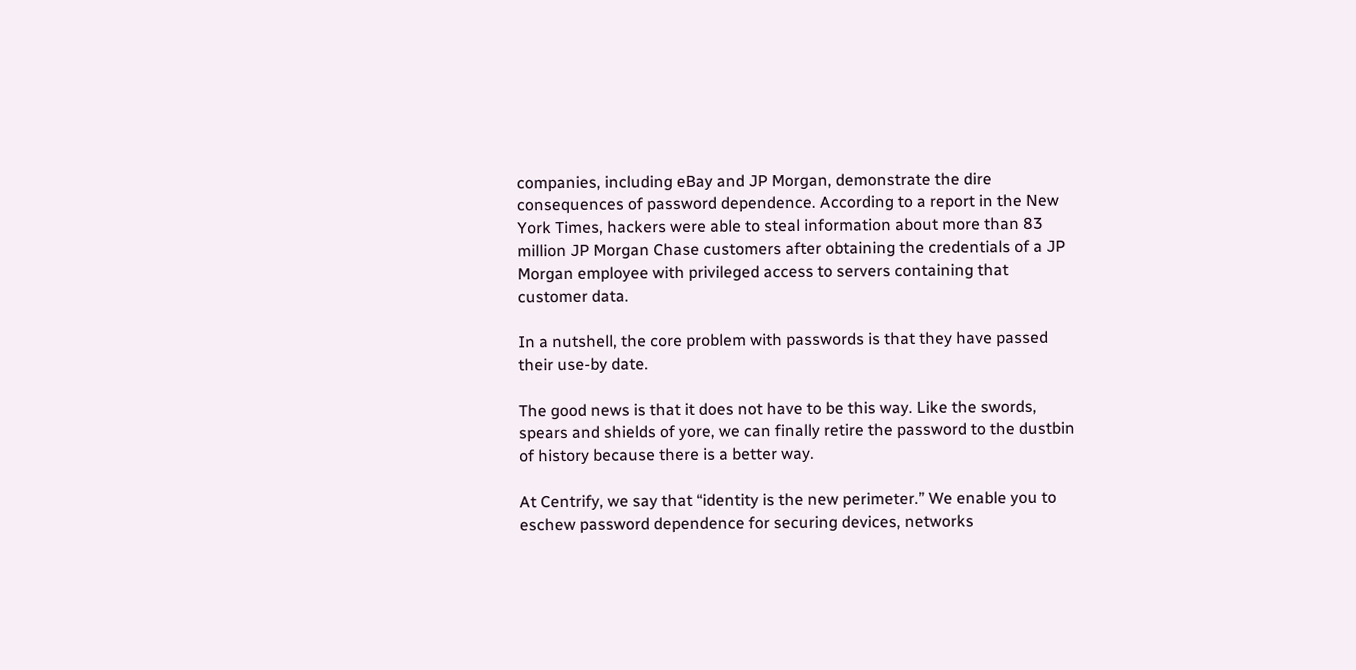companies, including eBay and JP Morgan, demonstrate the dire consequences of password dependence. According to a report in the New York Times, hackers were able to steal information about more than 83 million JP Morgan Chase customers after obtaining the credentials of a JP Morgan employee with privileged access to servers containing that customer data.

In a nutshell, the core problem with passwords is that they have passed their use-by date.

The good news is that it does not have to be this way. Like the swords, spears and shields of yore, we can finally retire the password to the dustbin of history because there is a better way.

At Centrify, we say that “identity is the new perimeter.” We enable you to eschew password dependence for securing devices, networks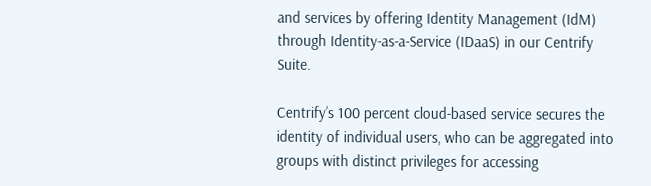and services by offering Identity Management (IdM) through Identity-as-a-Service (IDaaS) in our Centrify Suite.

Centrify’s 100 percent cloud-based service secures the identity of individual users, who can be aggregated into groups with distinct privileges for accessing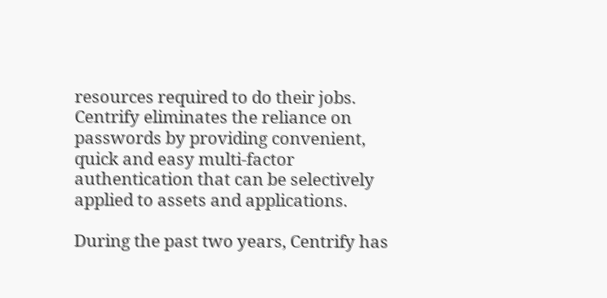resources required to do their jobs. Centrify eliminates the reliance on passwords by providing convenient, quick and easy multi-factor authentication that can be selectively applied to assets and applications.

During the past two years, Centrify has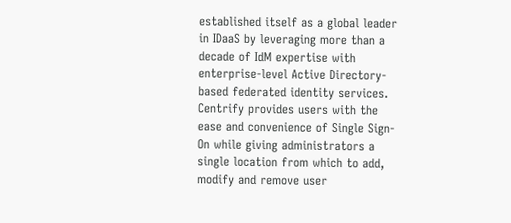established itself as a global leader in IDaaS by leveraging more than a decade of IdM expertise with enterprise-level Active Directory-based federated identity services. Centrify provides users with the ease and convenience of Single Sign-On while giving administrators a single location from which to add, modify and remove user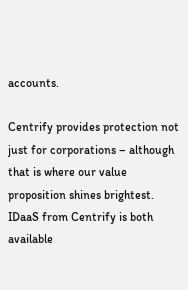accounts.

Centrify provides protection not just for corporations – although that is where our value proposition shines brightest. IDaaS from Centrify is both available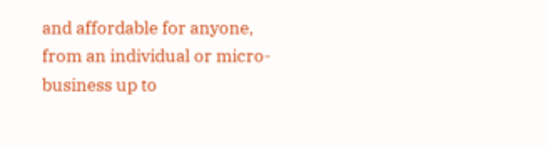and affordable for anyone, from an individual or micro-business up to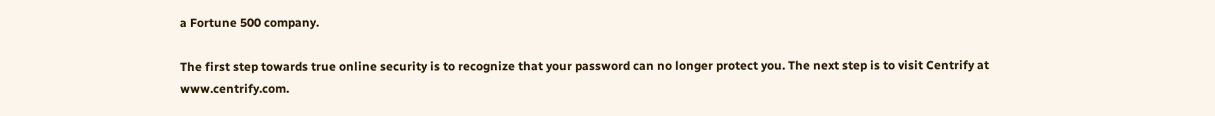a Fortune 500 company.

The first step towards true online security is to recognize that your password can no longer protect you. The next step is to visit Centrify at www.centrify.com.